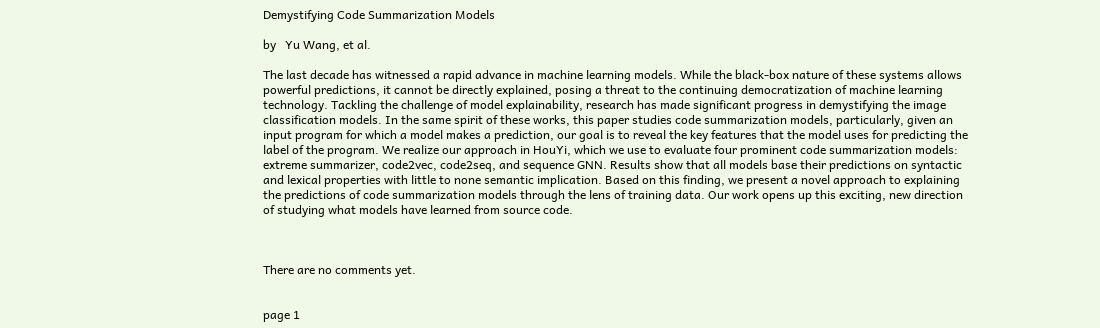Demystifying Code Summarization Models

by   Yu Wang, et al.

The last decade has witnessed a rapid advance in machine learning models. While the black-box nature of these systems allows powerful predictions, it cannot be directly explained, posing a threat to the continuing democratization of machine learning technology. Tackling the challenge of model explainability, research has made significant progress in demystifying the image classification models. In the same spirit of these works, this paper studies code summarization models, particularly, given an input program for which a model makes a prediction, our goal is to reveal the key features that the model uses for predicting the label of the program. We realize our approach in HouYi, which we use to evaluate four prominent code summarization models: extreme summarizer, code2vec, code2seq, and sequence GNN. Results show that all models base their predictions on syntactic and lexical properties with little to none semantic implication. Based on this finding, we present a novel approach to explaining the predictions of code summarization models through the lens of training data. Our work opens up this exciting, new direction of studying what models have learned from source code.



There are no comments yet.


page 1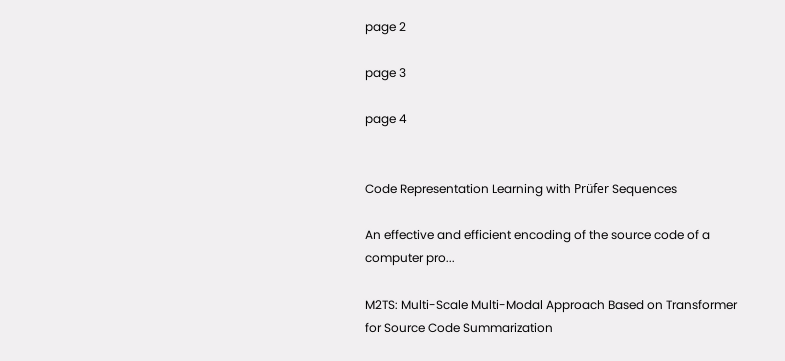page 2

page 3

page 4


Code Representation Learning with Prüfer Sequences

An effective and efficient encoding of the source code of a computer pro...

M2TS: Multi-Scale Multi-Modal Approach Based on Transformer for Source Code Summarization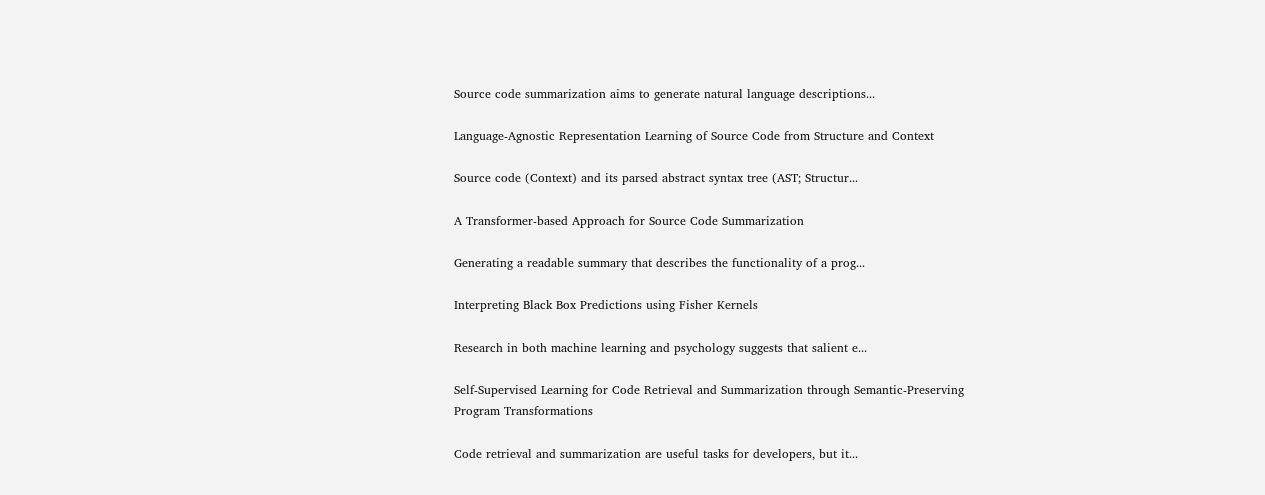Source code summarization aims to generate natural language descriptions...

Language-Agnostic Representation Learning of Source Code from Structure and Context

Source code (Context) and its parsed abstract syntax tree (AST; Structur...

A Transformer-based Approach for Source Code Summarization

Generating a readable summary that describes the functionality of a prog...

Interpreting Black Box Predictions using Fisher Kernels

Research in both machine learning and psychology suggests that salient e...

Self-Supervised Learning for Code Retrieval and Summarization through Semantic-Preserving Program Transformations

Code retrieval and summarization are useful tasks for developers, but it...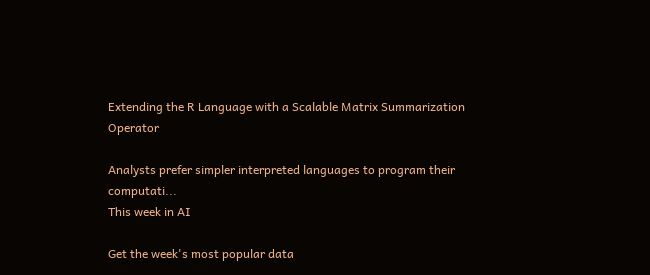Extending the R Language with a Scalable Matrix Summarization Operator

Analysts prefer simpler interpreted languages to program their computati...
This week in AI

Get the week's most popular data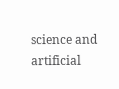science and artificial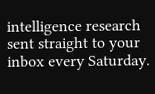intelligence research sent straight to your inbox every Saturday.